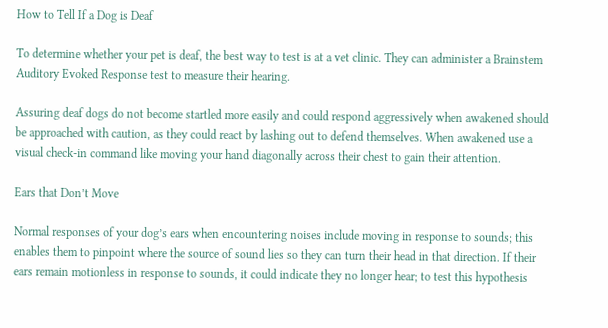How to Tell If a Dog is Deaf

To determine whether your pet is deaf, the best way to test is at a vet clinic. They can administer a Brainstem Auditory Evoked Response test to measure their hearing.

Assuring deaf dogs do not become startled more easily and could respond aggressively when awakened should be approached with caution, as they could react by lashing out to defend themselves. When awakened use a visual check-in command like moving your hand diagonally across their chest to gain their attention.

Ears that Don’t Move

Normal responses of your dog’s ears when encountering noises include moving in response to sounds; this enables them to pinpoint where the source of sound lies so they can turn their head in that direction. If their ears remain motionless in response to sounds, it could indicate they no longer hear; to test this hypothesis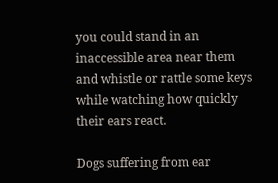you could stand in an inaccessible area near them and whistle or rattle some keys while watching how quickly their ears react.

Dogs suffering from ear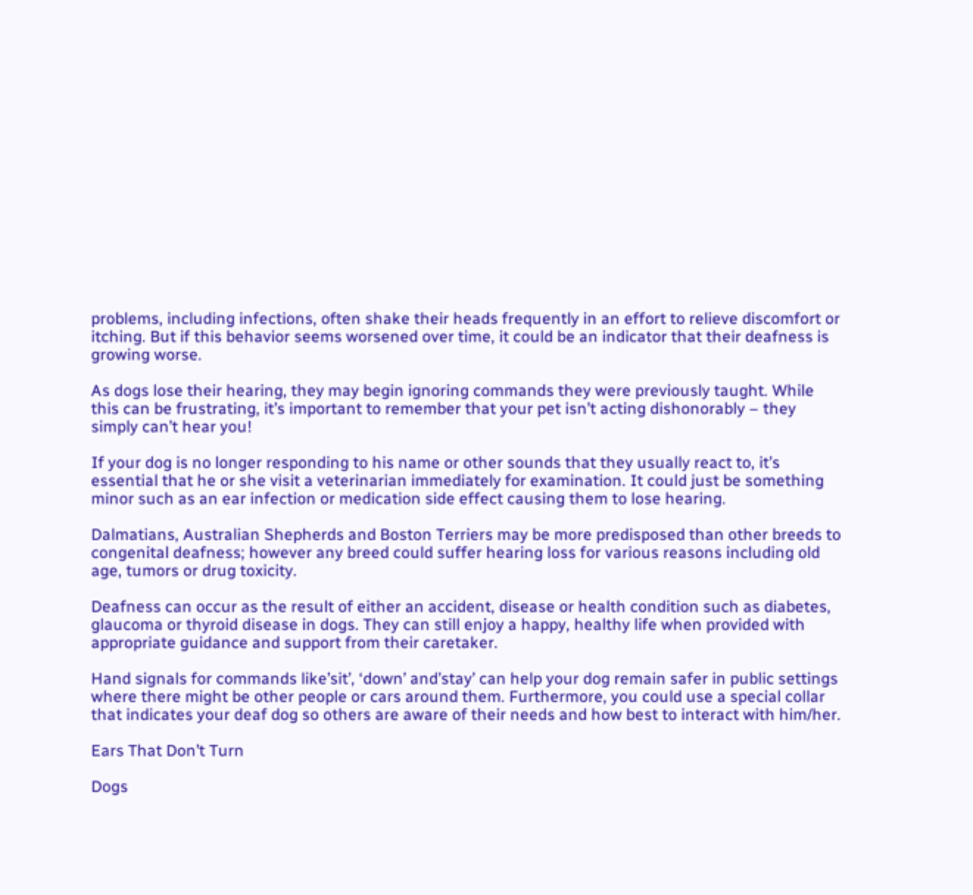problems, including infections, often shake their heads frequently in an effort to relieve discomfort or itching. But if this behavior seems worsened over time, it could be an indicator that their deafness is growing worse.

As dogs lose their hearing, they may begin ignoring commands they were previously taught. While this can be frustrating, it’s important to remember that your pet isn’t acting dishonorably – they simply can’t hear you!

If your dog is no longer responding to his name or other sounds that they usually react to, it’s essential that he or she visit a veterinarian immediately for examination. It could just be something minor such as an ear infection or medication side effect causing them to lose hearing.

Dalmatians, Australian Shepherds and Boston Terriers may be more predisposed than other breeds to congenital deafness; however any breed could suffer hearing loss for various reasons including old age, tumors or drug toxicity.

Deafness can occur as the result of either an accident, disease or health condition such as diabetes, glaucoma or thyroid disease in dogs. They can still enjoy a happy, healthy life when provided with appropriate guidance and support from their caretaker.

Hand signals for commands like’sit’, ‘down’ and’stay’ can help your dog remain safer in public settings where there might be other people or cars around them. Furthermore, you could use a special collar that indicates your deaf dog so others are aware of their needs and how best to interact with him/her.

Ears That Don’t Turn

Dogs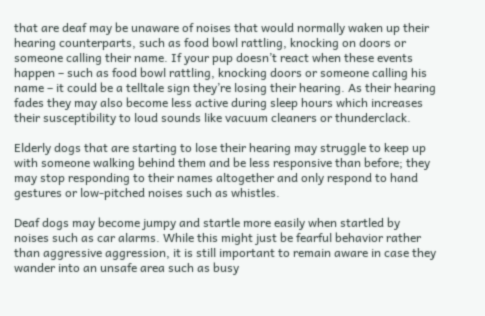that are deaf may be unaware of noises that would normally waken up their hearing counterparts, such as food bowl rattling, knocking on doors or someone calling their name. If your pup doesn’t react when these events happen – such as food bowl rattling, knocking doors or someone calling his name – it could be a telltale sign they’re losing their hearing. As their hearing fades they may also become less active during sleep hours which increases their susceptibility to loud sounds like vacuum cleaners or thunderclack.

Elderly dogs that are starting to lose their hearing may struggle to keep up with someone walking behind them and be less responsive than before; they may stop responding to their names altogether and only respond to hand gestures or low-pitched noises such as whistles.

Deaf dogs may become jumpy and startle more easily when startled by noises such as car alarms. While this might just be fearful behavior rather than aggressive aggression, it is still important to remain aware in case they wander into an unsafe area such as busy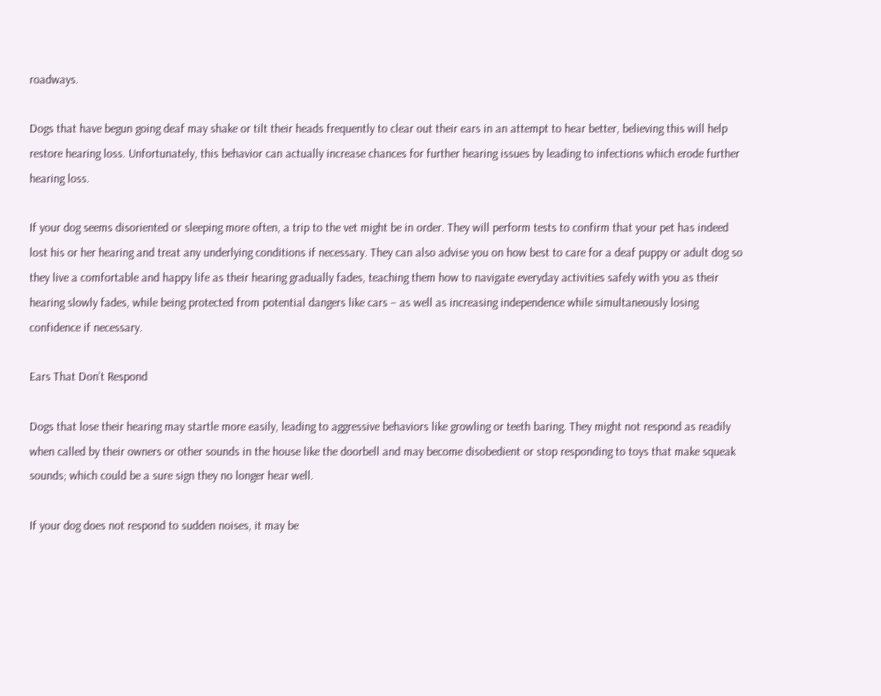roadways.

Dogs that have begun going deaf may shake or tilt their heads frequently to clear out their ears in an attempt to hear better, believing this will help restore hearing loss. Unfortunately, this behavior can actually increase chances for further hearing issues by leading to infections which erode further hearing loss.

If your dog seems disoriented or sleeping more often, a trip to the vet might be in order. They will perform tests to confirm that your pet has indeed lost his or her hearing and treat any underlying conditions if necessary. They can also advise you on how best to care for a deaf puppy or adult dog so they live a comfortable and happy life as their hearing gradually fades, teaching them how to navigate everyday activities safely with you as their hearing slowly fades, while being protected from potential dangers like cars – as well as increasing independence while simultaneously losing confidence if necessary.

Ears That Don’t Respond

Dogs that lose their hearing may startle more easily, leading to aggressive behaviors like growling or teeth baring. They might not respond as readily when called by their owners or other sounds in the house like the doorbell and may become disobedient or stop responding to toys that make squeak sounds; which could be a sure sign they no longer hear well.

If your dog does not respond to sudden noises, it may be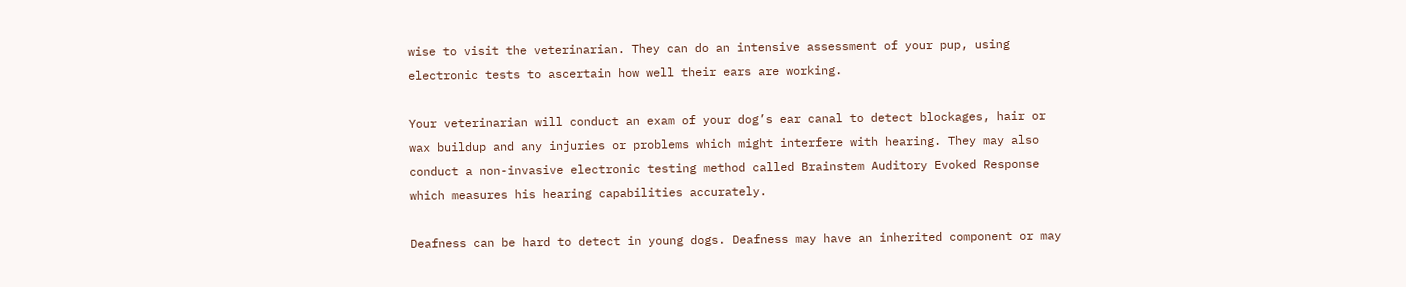wise to visit the veterinarian. They can do an intensive assessment of your pup, using electronic tests to ascertain how well their ears are working.

Your veterinarian will conduct an exam of your dog’s ear canal to detect blockages, hair or wax buildup and any injuries or problems which might interfere with hearing. They may also conduct a non-invasive electronic testing method called Brainstem Auditory Evoked Response which measures his hearing capabilities accurately.

Deafness can be hard to detect in young dogs. Deafness may have an inherited component or may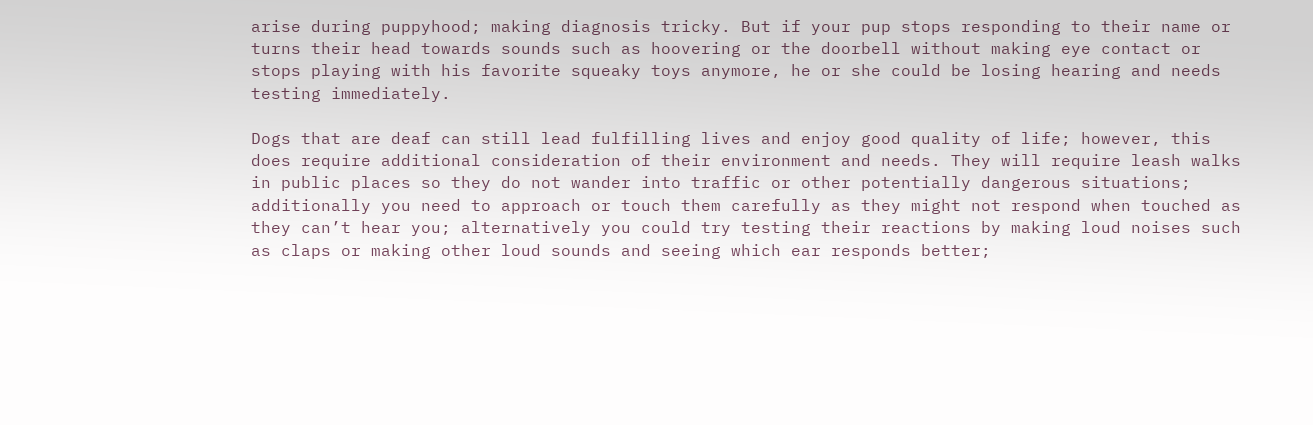arise during puppyhood; making diagnosis tricky. But if your pup stops responding to their name or turns their head towards sounds such as hoovering or the doorbell without making eye contact or stops playing with his favorite squeaky toys anymore, he or she could be losing hearing and needs testing immediately.

Dogs that are deaf can still lead fulfilling lives and enjoy good quality of life; however, this does require additional consideration of their environment and needs. They will require leash walks in public places so they do not wander into traffic or other potentially dangerous situations; additionally you need to approach or touch them carefully as they might not respond when touched as they can’t hear you; alternatively you could try testing their reactions by making loud noises such as claps or making other loud sounds and seeing which ear responds better;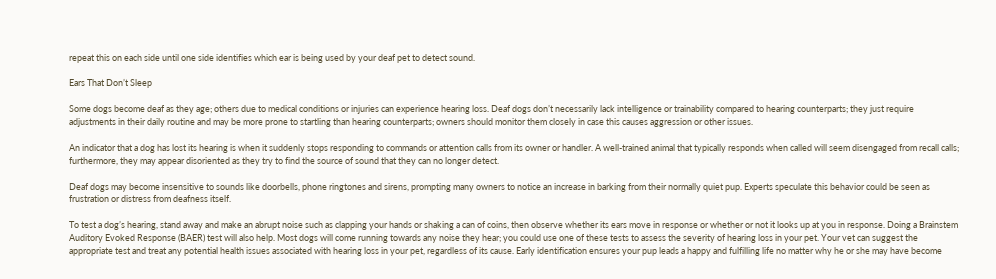repeat this on each side until one side identifies which ear is being used by your deaf pet to detect sound.

Ears That Don’t Sleep

Some dogs become deaf as they age; others due to medical conditions or injuries can experience hearing loss. Deaf dogs don’t necessarily lack intelligence or trainability compared to hearing counterparts; they just require adjustments in their daily routine and may be more prone to startling than hearing counterparts; owners should monitor them closely in case this causes aggression or other issues.

An indicator that a dog has lost its hearing is when it suddenly stops responding to commands or attention calls from its owner or handler. A well-trained animal that typically responds when called will seem disengaged from recall calls; furthermore, they may appear disoriented as they try to find the source of sound that they can no longer detect.

Deaf dogs may become insensitive to sounds like doorbells, phone ringtones and sirens, prompting many owners to notice an increase in barking from their normally quiet pup. Experts speculate this behavior could be seen as frustration or distress from deafness itself.

To test a dog’s hearing, stand away and make an abrupt noise such as clapping your hands or shaking a can of coins, then observe whether its ears move in response or whether or not it looks up at you in response. Doing a Brainstem Auditory Evoked Response (BAER) test will also help. Most dogs will come running towards any noise they hear; you could use one of these tests to assess the severity of hearing loss in your pet. Your vet can suggest the appropriate test and treat any potential health issues associated with hearing loss in your pet, regardless of its cause. Early identification ensures your pup leads a happy and fulfilling life no matter why he or she may have become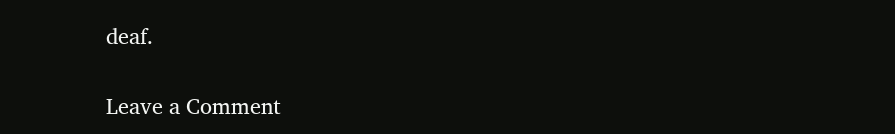deaf.

Leave a Comment